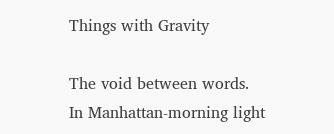Things with Gravity

The void between words.
In Manhattan-morning light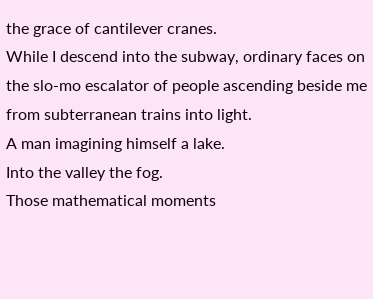the grace of cantilever cranes.
While I descend into the subway, ordinary faces on the slo-mo escalator of people ascending beside me from subterranean trains into light.
A man imagining himself a lake.
Into the valley the fog.
Those mathematical moments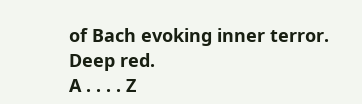of Bach evoking inner terror.
Deep red.
A . . . . Z